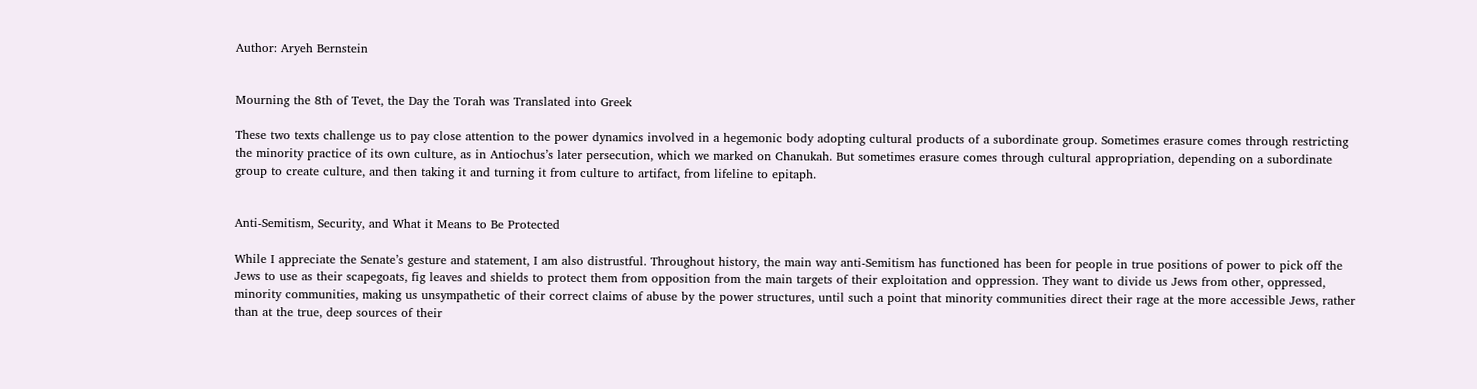Author: Aryeh Bernstein


Mourning the 8th of Tevet, the Day the Torah was Translated into Greek

These two texts challenge us to pay close attention to the power dynamics involved in a hegemonic body adopting cultural products of a subordinate group. Sometimes erasure comes through restricting the minority practice of its own culture, as in Antiochus’s later persecution, which we marked on Chanukah. But sometimes erasure comes through cultural appropriation, depending on a subordinate group to create culture, and then taking it and turning it from culture to artifact, from lifeline to epitaph.


Anti-Semitism, Security, and What it Means to Be Protected

While I appreciate the Senate’s gesture and statement, I am also distrustful. Throughout history, the main way anti-Semitism has functioned has been for people in true positions of power to pick off the Jews to use as their scapegoats, fig leaves and shields to protect them from opposition from the main targets of their exploitation and oppression. They want to divide us Jews from other, oppressed, minority communities, making us unsympathetic of their correct claims of abuse by the power structures, until such a point that minority communities direct their rage at the more accessible Jews, rather than at the true, deep sources of their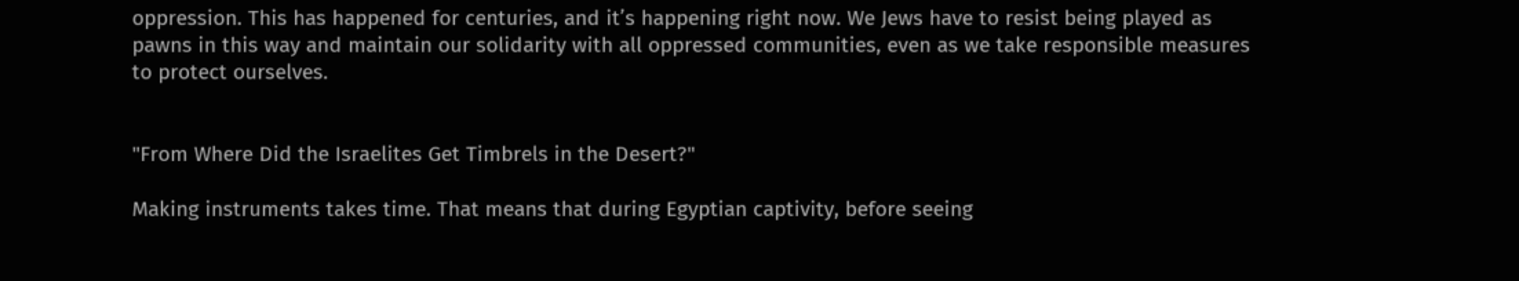oppression. This has happened for centuries, and it’s happening right now. We Jews have to resist being played as pawns in this way and maintain our solidarity with all oppressed communities, even as we take responsible measures to protect ourselves.


"From Where Did the Israelites Get Timbrels in the Desert?"

Making instruments takes time. That means that during Egyptian captivity, before seeing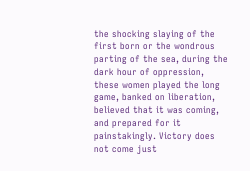the shocking slaying of the first born or the wondrous parting of the sea, during the dark hour of oppression, these women played the long game, banked on liberation, believed that it was coming, and prepared for it painstakingly. Victory does not come just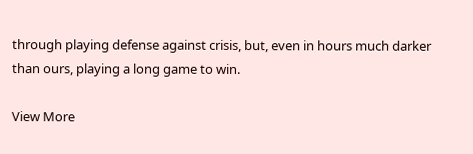through playing defense against crisis, but, even in hours much darker than ours, playing a long game to win.

View More